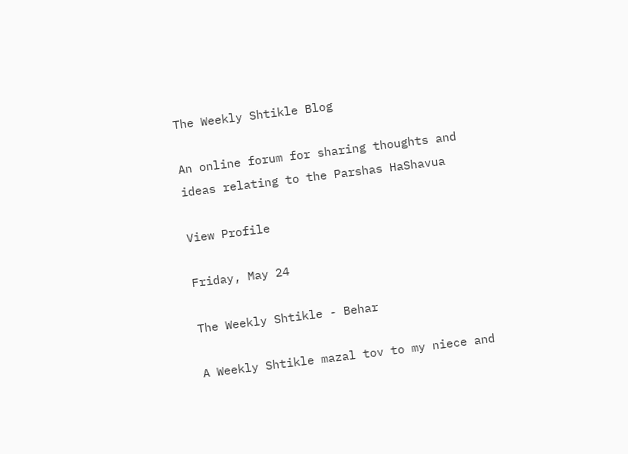The Weekly Shtikle Blog

An online forum for sharing thoughts and ideas relating to the Parshas HaShavua

View Profile

Friday, May 24

The Weekly Shtikle - Behar

A Weekly Shtikle mazal tov to my niece and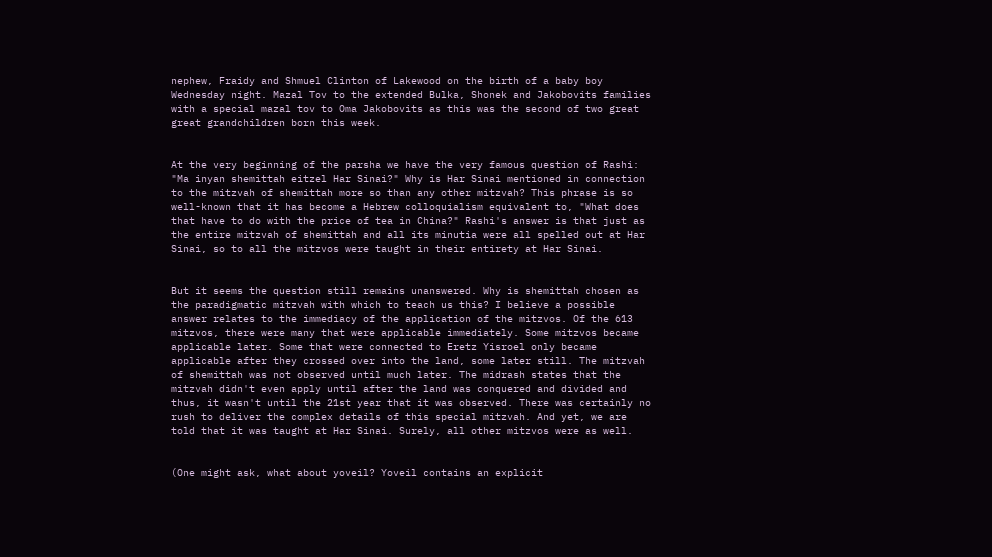nephew, Fraidy and Shmuel Clinton of Lakewood on the birth of a baby boy Wednesday night. Mazal Tov to the extended Bulka, Shonek and Jakobovits families with a special mazal tov to Oma Jakobovits as this was the second of two great great grandchildren born this week.


At the very beginning of the parsha we have the very famous question of Rashi: "Ma inyan shemittah eitzel Har Sinai?" Why is Har Sinai mentioned in connection to the mitzvah of shemittah more so than any other mitzvah? This phrase is so well-known that it has become a Hebrew colloquialism equivalent to, "What does that have to do with the price of tea in China?" Rashi's answer is that just as the entire mitzvah of shemittah and all its minutia were all spelled out at Har Sinai, so to all the mitzvos were taught in their entirety at Har Sinai.


But it seems the question still remains unanswered. Why is shemittah chosen as the paradigmatic mitzvah with which to teach us this? I believe a possible answer relates to the immediacy of the application of the mitzvos. Of the 613 mitzvos, there were many that were applicable immediately. Some mitzvos became applicable later. Some that were connected to Eretz Yisroel only became applicable after they crossed over into the land, some later still. The mitzvah of shemittah was not observed until much later. The midrash states that the mitzvah didn't even apply until after the land was conquered and divided and thus, it wasn't until the 21st year that it was observed. There was certainly no rush to deliver the complex details of this special mitzvah. And yet, we are told that it was taught at Har Sinai. Surely, all other mitzvos were as well.


(One might ask, what about yoveil? Yoveil contains an explicit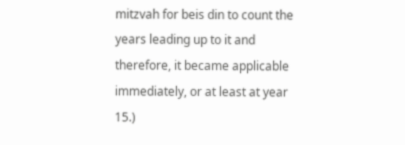mitzvah for beis din to count the years leading up to it and therefore, it became applicable immediately, or at least at year 15.)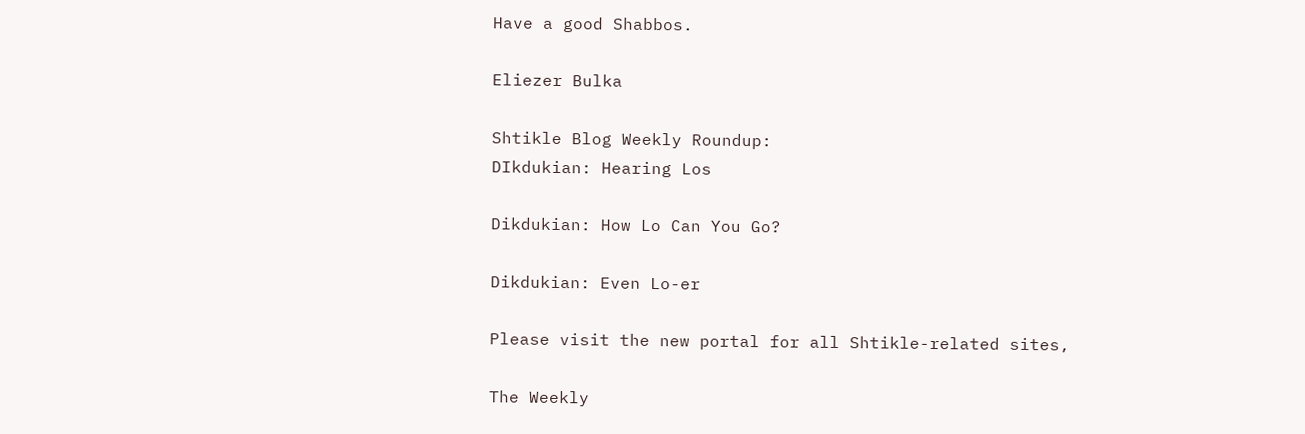Have a good Shabbos.

Eliezer Bulka

Shtikle Blog Weekly Roundup:
DIkdukian: Hearing Los

Dikdukian: How Lo Can You Go?

Dikdukian: Even Lo-er

Please visit the new portal for all Shtikle-related sites,

The Weekly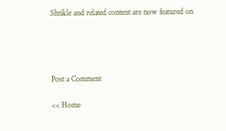Shtikle and related content are now featured on




Post a Comment

<< Home